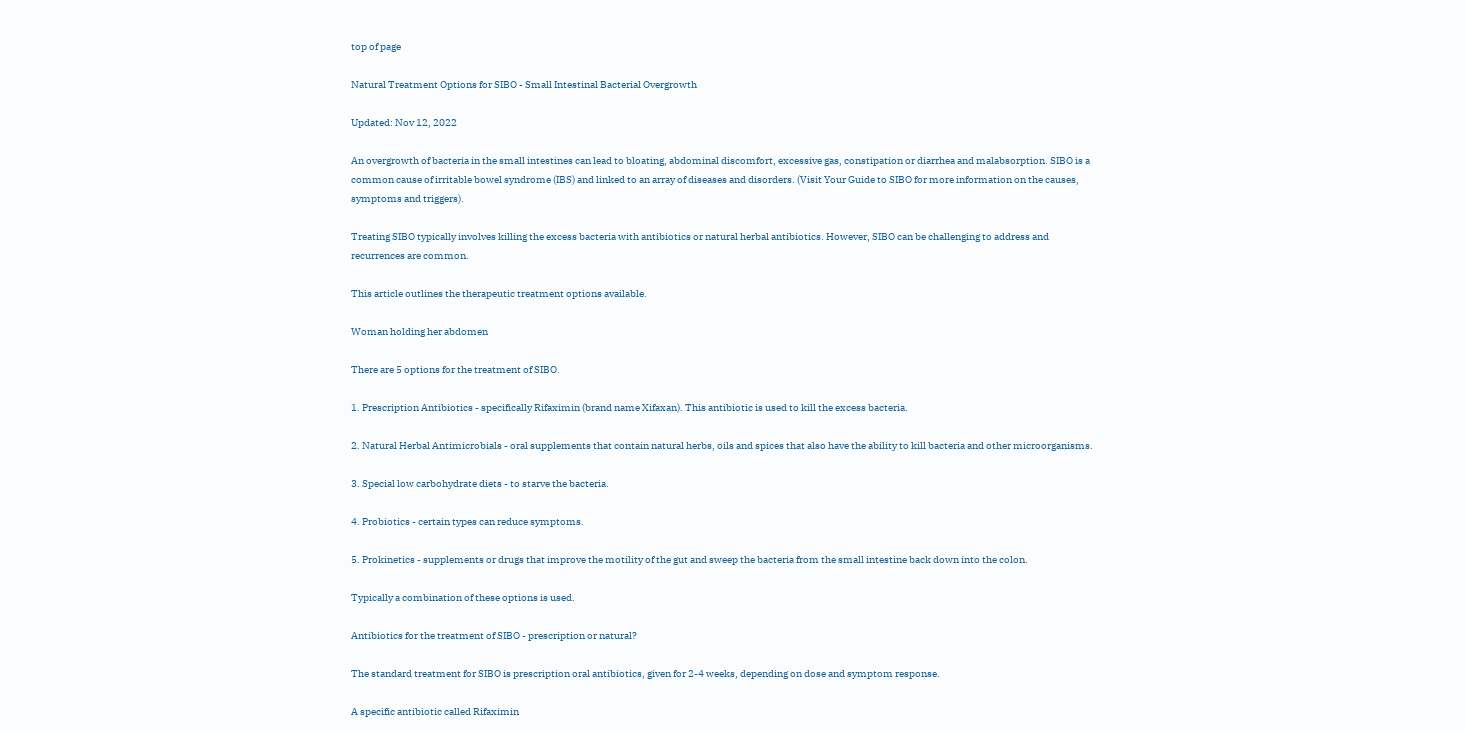top of page

Natural Treatment Options for SIBO - Small Intestinal Bacterial Overgrowth

Updated: Nov 12, 2022

An overgrowth of bacteria in the small intestines can lead to bloating, abdominal discomfort, excessive gas, constipation or diarrhea and malabsorption. SIBO is a common cause of irritable bowel syndrome (IBS) and linked to an array of diseases and disorders. (Visit Your Guide to SIBO for more information on the causes, symptoms and triggers).

Treating SIBO typically involves killing the excess bacteria with antibiotics or natural herbal antibiotics. However, SIBO can be challenging to address and recurrences are common.

This article outlines the therapeutic treatment options available.

Woman holding her abdomen

There are 5 options for the treatment of SIBO.

1. Prescription Antibiotics - specifically Rifaximin (brand name Xifaxan). This antibiotic is used to kill the excess bacteria.

2. Natural Herbal Antimicrobials - oral supplements that contain natural herbs, oils and spices that also have the ability to kill bacteria and other microorganisms.

3. Special low carbohydrate diets - to starve the bacteria.

4. Probiotics - certain types can reduce symptoms.

5. Prokinetics - supplements or drugs that improve the motility of the gut and sweep the bacteria from the small intestine back down into the colon.

Typically a combination of these options is used.

Antibiotics for the treatment of SIBO - prescription or natural?

The standard treatment for SIBO is prescription oral antibiotics, given for 2-4 weeks, depending on dose and symptom response.

A specific antibiotic called Rifaximin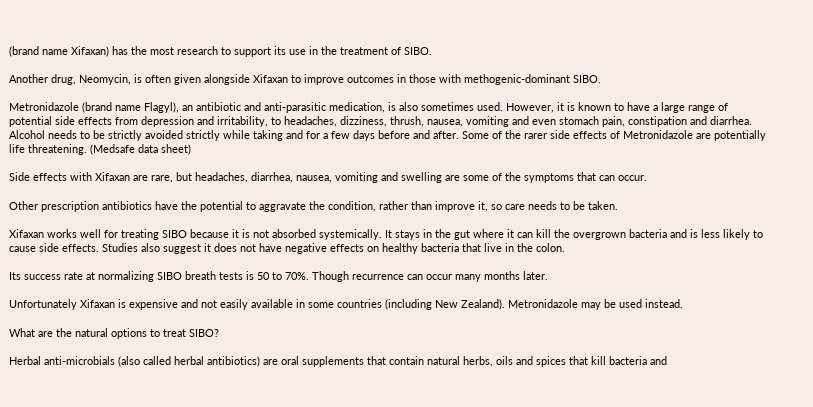(brand name Xifaxan) has the most research to support its use in the treatment of SIBO.

Another drug, Neomycin, is often given alongside Xifaxan to improve outcomes in those with methogenic-dominant SIBO.

Metronidazole (brand name Flagyl), an antibiotic and anti-parasitic medication, is also sometimes used. However, it is known to have a large range of potential side effects from depression and irritability, to headaches, dizziness, thrush, nausea, vomiting and even stomach pain, constipation and diarrhea. Alcohol needs to be strictly avoided strictly while taking and for a few days before and after. Some of the rarer side effects of Metronidazole are potentially life threatening. (Medsafe data sheet)

Side effects with Xifaxan are rare, but headaches, diarrhea, nausea, vomiting and swelling are some of the symptoms that can occur.

Other prescription antibiotics have the potential to aggravate the condition, rather than improve it, so care needs to be taken.

Xifaxan works well for treating SIBO because it is not absorbed systemically. It stays in the gut where it can kill the overgrown bacteria and is less likely to cause side effects. Studies also suggest it does not have negative effects on healthy bacteria that live in the colon.

Its success rate at normalizing SIBO breath tests is 50 to 70%. Though recurrence can occur many months later.

Unfortunately Xifaxan is expensive and not easily available in some countries (including New Zealand). Metronidazole may be used instead.

What are the natural options to treat SIBO?

Herbal anti-microbials (also called herbal antibiotics) are oral supplements that contain natural herbs, oils and spices that kill bacteria and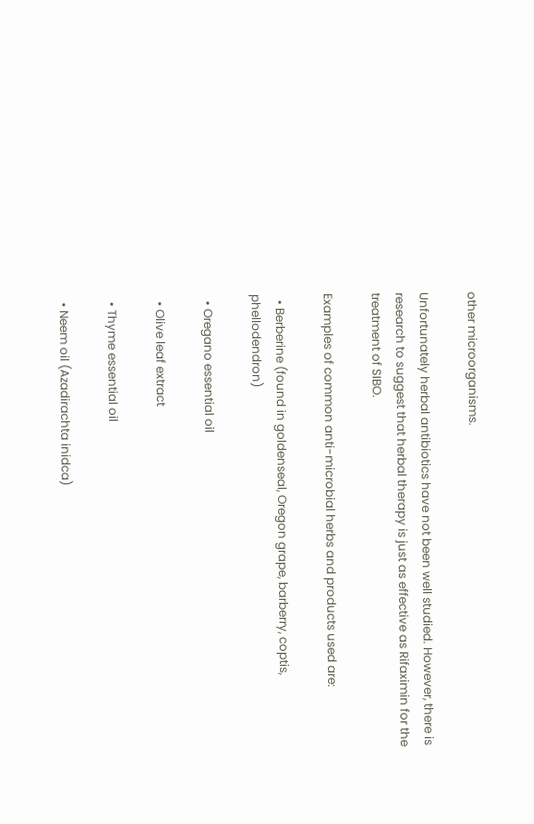other microorganisms.

Unfortunately herbal antibiotics have not been well studied. However, there is research to suggest that herbal therapy is just as effective as Rifaximin for the treatment of SIBO.

Examples of common anti-microbial herbs and products used are:

  • Berberine (found in goldenseal, Oregon grape, barberry, coptis, phellodendron)

  • Oregano essential oil

  • Olive leaf extract

  • Thyme essential oil

  • Neem oil (Azadirachta inidca)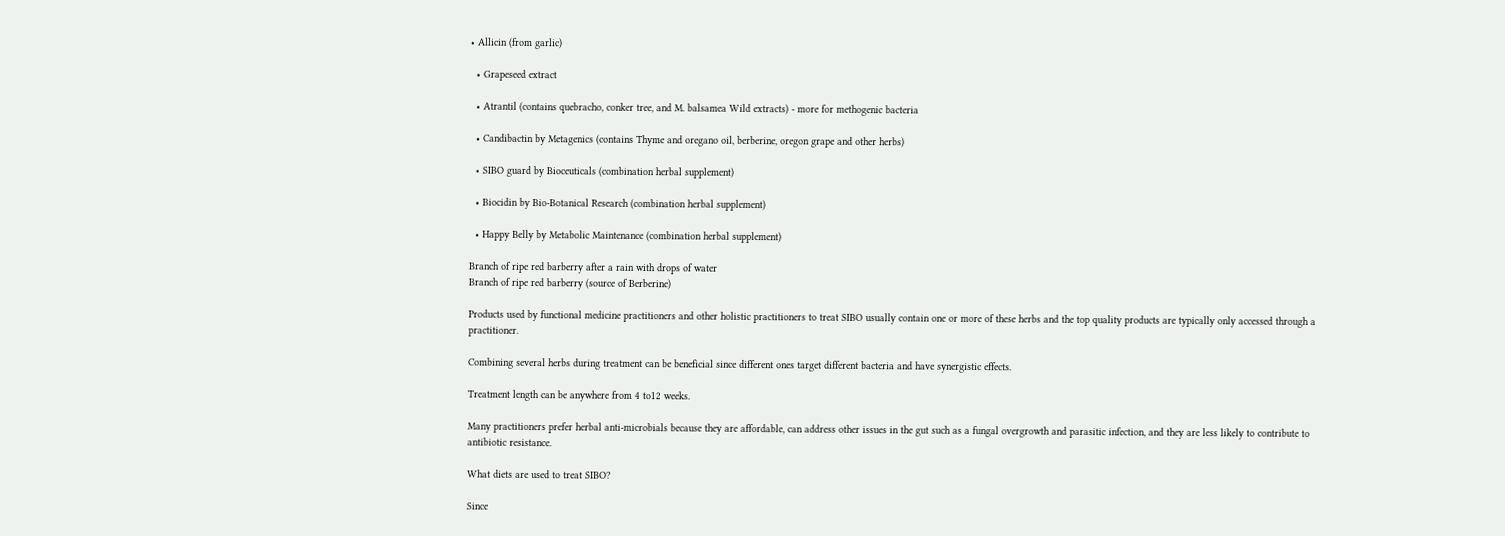• Allicin (from garlic)

  • Grapeseed extract

  • Atrantil (contains quebracho, conker tree, and M. balsamea Wild extracts) - more for methogenic bacteria

  • Candibactin by Metagenics (contains Thyme and oregano oil, berberine, oregon grape and other herbs)

  • SIBO guard by Bioceuticals (combination herbal supplement)

  • Biocidin by Bio-Botanical Research (combination herbal supplement)

  • Happy Belly by Metabolic Maintenance (combination herbal supplement)

Branch of ripe red barberry after a rain with drops of water
Branch of ripe red barberry (source of Berberine)

Products used by functional medicine practitioners and other holistic practitioners to treat SIBO usually contain one or more of these herbs and the top quality products are typically only accessed through a practitioner.

Combining several herbs during treatment can be beneficial since different ones target different bacteria and have synergistic effects.

Treatment length can be anywhere from 4 to12 weeks.

Many practitioners prefer herbal anti-microbials because they are affordable, can address other issues in the gut such as a fungal overgrowth and parasitic infection, and they are less likely to contribute to antibiotic resistance.

What diets are used to treat SIBO?

Since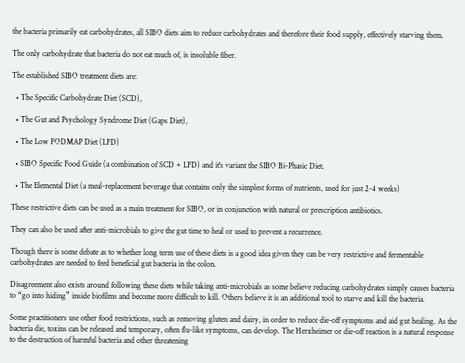the bacteria primarily eat carbohydrates, all SIBO diets aim to reduce carbohydrates and therefore their food supply, effectively starving them.

The only carbohydrate that bacteria do not eat much of, is insoluble fiber.

The established SIBO treatment diets are:

  • The Specific Carbohydrate Diet (SCD),

  • The Gut and Psychology Syndrome Diet (Gaps Diet),

  • The Low FODMAP Diet (LFD)

  • SIBO Specific Food Guide (a combination of SCD + LFD) and it's variant the SIBO Bi-Phasic Diet.

  • The Elemental Diet (a meal-replacement beverage that contains only the simplest forms of nutrients, used for just 2-4 weeks)

These restrictive diets can be used as a main treatment for SIBO, or in conjunction with natural or prescription antibiotics.

They can also be used after anti-microbials to give the gut time to heal or used to prevent a recurrence.

Though there is some debate as to whether long term use of these diets is a good idea given they can be very restrictive and fermentable carbohydrates are needed to feed beneficial gut bacteria in the colon.

Disagreement also exists around following these diets while taking anti-microbials as some believe reducing carbohydrates simply causes bacteria to “go into hiding” inside biofilms and become more difficult to kill. Others believe it is an additional tool to starve and kill the bacteria.

Some practitioners use other food restrictions, such as removing gluten and dairy, in order to reduce die-off symptoms and aid gut healing. As the bacteria die, toxins can be released and temporary, often flu-like symptoms, can develop. The Herxheimer or die-off reaction is a natural response to the destruction of harmful bacteria and other threatening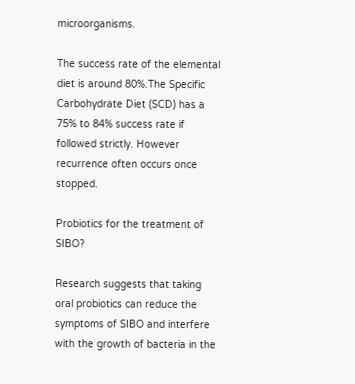microorganisms.

The success rate of the elemental diet is around 80%.The Specific Carbohydrate Diet (SCD) has a 75% to 84% success rate if followed strictly. However recurrence often occurs once stopped.

Probiotics for the treatment of SIBO?

Research suggests that taking oral probiotics can reduce the symptoms of SIBO and interfere with the growth of bacteria in the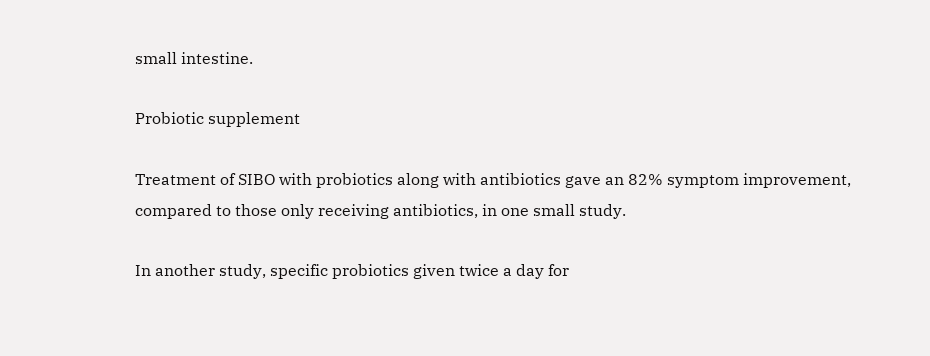small intestine.

Probiotic supplement

Treatment of SIBO with probiotics along with antibiotics gave an 82% symptom improvement, compared to those only receiving antibiotics, in one small study.

In another study, specific probiotics given twice a day for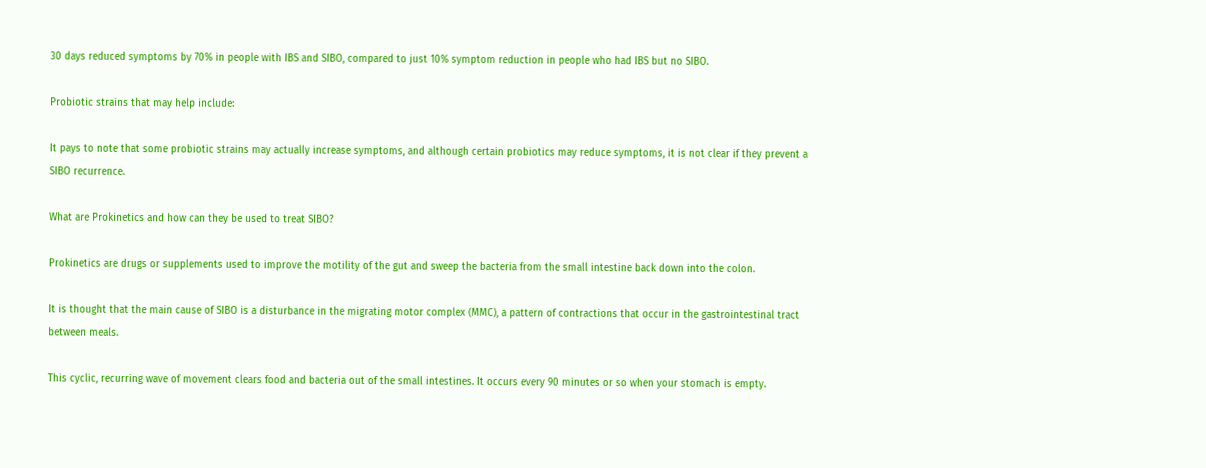30 days reduced symptoms by 70% in people with IBS and SIBO, compared to just 10% symptom reduction in people who had IBS but no SIBO.

Probiotic strains that may help include:

It pays to note that some probiotic strains may actually increase symptoms, and although certain probiotics may reduce symptoms, it is not clear if they prevent a SIBO recurrence.

What are Prokinetics and how can they be used to treat SIBO?

Prokinetics are drugs or supplements used to improve the motility of the gut and sweep the bacteria from the small intestine back down into the colon.

It is thought that the main cause of SIBO is a disturbance in the migrating motor complex (MMC), a pattern of contractions that occur in the gastrointestinal tract between meals.

This cyclic, recurring wave of movement clears food and bacteria out of the small intestines. It occurs every 90 minutes or so when your stomach is empty.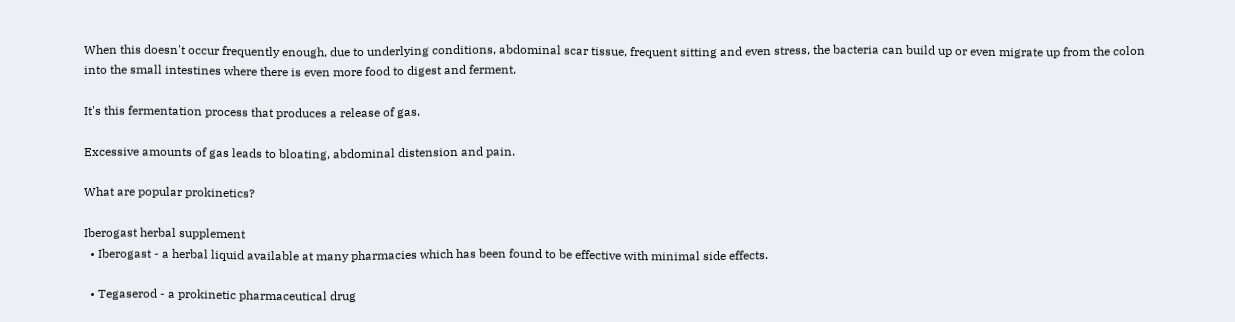When this doesn't occur frequently enough, due to underlying conditions, abdominal scar tissue, frequent sitting and even stress, the bacteria can build up or even migrate up from the colon into the small intestines where there is even more food to digest and ferment.

It's this fermentation process that produces a release of gas.

Excessive amounts of gas leads to bloating, abdominal distension and pain.

What are popular prokinetics?

Iberogast herbal supplement
  • Iberogast - a herbal liquid available at many pharmacies which has been found to be effective with minimal side effects.

  • Tegaserod - a prokinetic pharmaceutical drug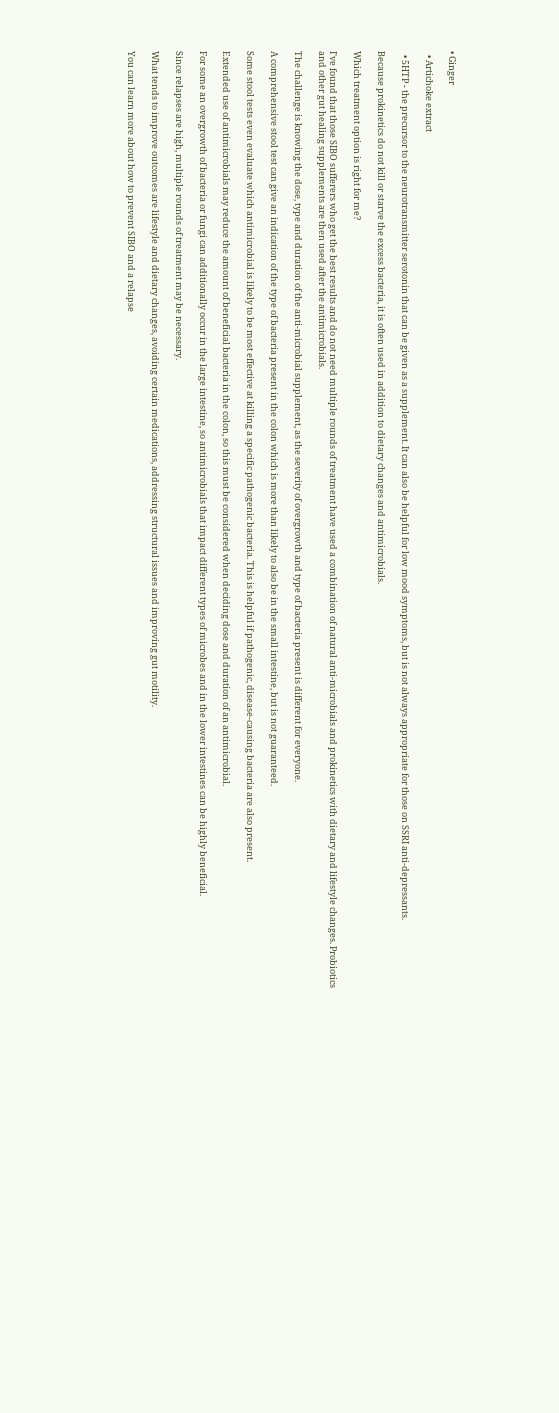• Ginger

  • Artichoke extract

  • 5HTP - the precursor to the neurotransmitter serotonin that can be given as a supplement. It can also be helpful for low mood symptoms, but is not always appropriate for those on SSRI anti-depressants.

Because prokinetics do not kill or starve the excess bacteria, it is often used in addition to dietary changes and antimicrobials.

Which treatment option is right for me?

I've found that those SIBO sufferers who get the best results and do not need multiple rounds of treatment have used a combination of natural anti-microbials and prokinetics with dietary and lifestyle changes. Probiotics and other gut healing supplements are then used after the antimicrobials.

The challenge is knowing the dose, type and duration of the anti-microbial supplement, as the severity of overgrowth and type of bacteria present is different for everyone.

A comprehensive stool test can give an indication of the type of bacteria present in the colon which is more than likely to also be in the small intestine, but is not guaranteed.

Some stool tests even evaluate which antimicrobial is likely to be most effective at killing a specific pathogenic bacteria. This is helpful if pathogenic, disease-causing bacteria are also present.

Extended use of antimicrobials may reduce the amount of beneficial bacteria in the colon, so this must be considered when deciding dose and duration of an antimicrobial.

For some an overgrowth of bacteria or fungi can additionally occur in the large intestine, so antimicrobials that impact different types of microbes and in the lower intestines can be highly beneficial.

Since relapses are high, multiple rounds of treatment may be necessary.

What tends to improve outcomes are lifestyle and dietary changes, avoiding certain medications, addressing structural issues and improving gut motility.

You can learn more about how to prevent SIBO and a relapse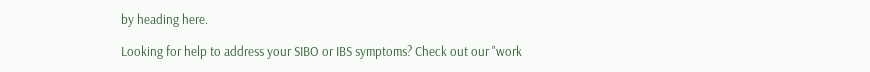by heading here.

Looking for help to address your SIBO or IBS symptoms? Check out our "work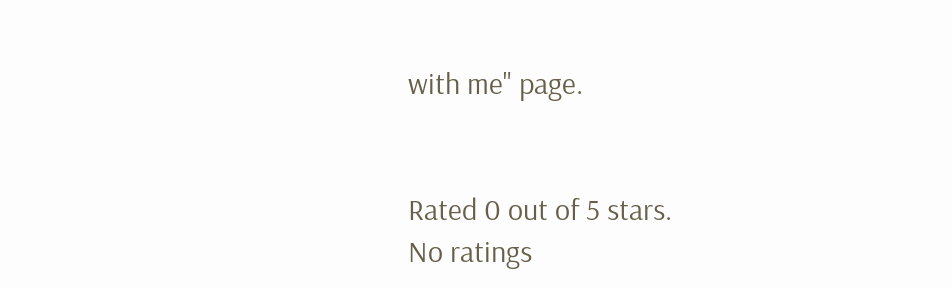with me" page.


Rated 0 out of 5 stars.
No ratings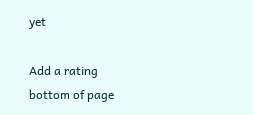yet

Add a rating
bottom of page